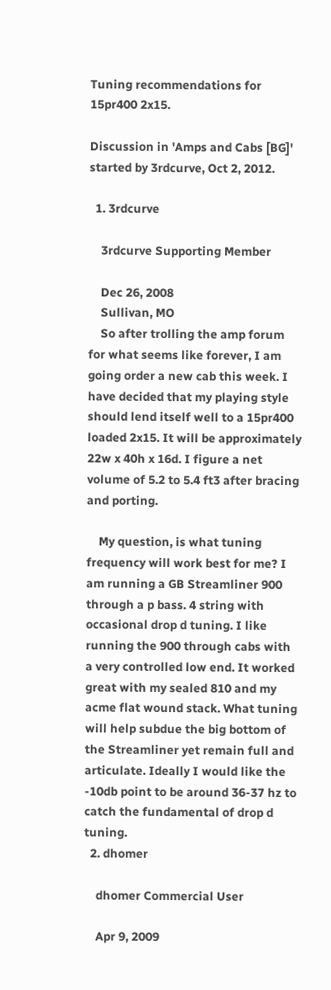Tuning recommendations for 15pr400 2x15.

Discussion in 'Amps and Cabs [BG]' started by 3rdcurve, Oct 2, 2012.

  1. 3rdcurve

    3rdcurve Supporting Member

    Dec 26, 2008
    Sullivan, MO
    So after trolling the amp forum for what seems like forever, I am going order a new cab this week. I have decided that my playing style should lend itself well to a 15pr400 loaded 2x15. It will be approximately 22w x 40h x 16d. I figure a net volume of 5.2 to 5.4 ft3 after bracing and porting.

    My question, is what tuning frequency will work best for me? I am running a GB Streamliner 900 through a p bass. 4 string with occasional drop d tuning. I like running the 900 through cabs with a very controlled low end. It worked great with my sealed 810 and my acme flat wound stack. What tuning will help subdue the big bottom of the Streamliner yet remain full and articulate. Ideally I would like the -10db point to be around 36-37 hz to catch the fundamental of drop d tuning.
  2. dhomer

    dhomer Commercial User

    Apr 9, 2009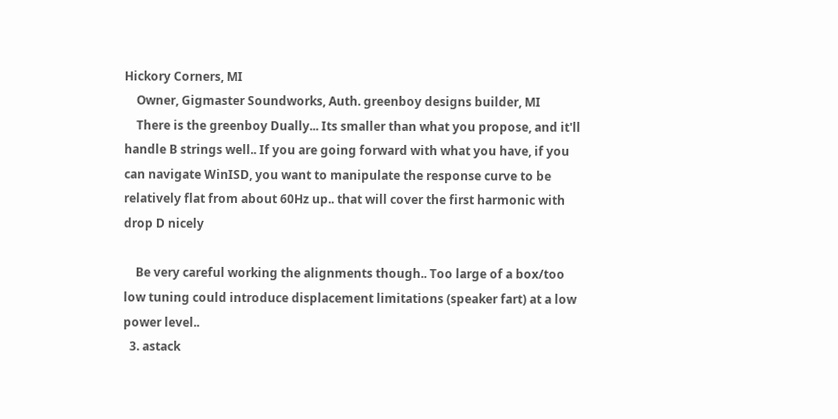Hickory Corners, MI
    Owner, Gigmaster Soundworks, Auth. greenboy designs builder, MI
    There is the greenboy Dually... Its smaller than what you propose, and it'll handle B strings well.. If you are going forward with what you have, if you can navigate WinISD, you want to manipulate the response curve to be relatively flat from about 60Hz up.. that will cover the first harmonic with drop D nicely

    Be very careful working the alignments though.. Too large of a box/too low tuning could introduce displacement limitations (speaker fart) at a low power level..
  3. astack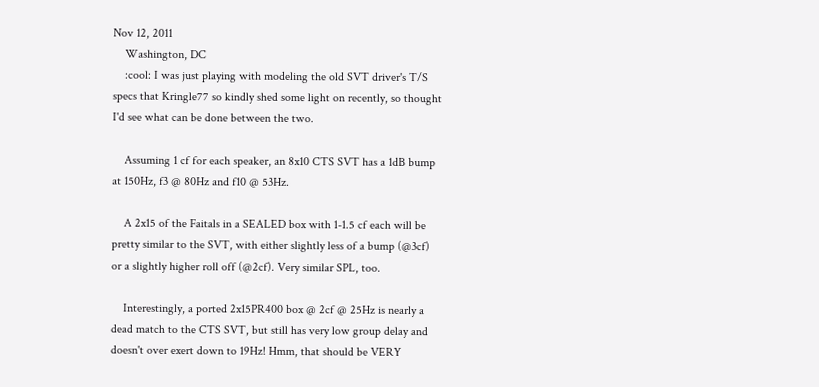Nov 12, 2011
    Washington, DC
    :cool: I was just playing with modeling the old SVT driver's T/S specs that Kringle77 so kindly shed some light on recently, so thought I'd see what can be done between the two.

    Assuming 1 cf for each speaker, an 8x10 CTS SVT has a 1dB bump at 150Hz, f3 @ 80Hz and f10 @ 53Hz.

    A 2x15 of the Faitals in a SEALED box with 1-1.5 cf each will be pretty similar to the SVT, with either slightly less of a bump (@3cf) or a slightly higher roll off (@2cf). Very similar SPL, too.

    Interestingly, a ported 2x15PR400 box @ 2cf @ 25Hz is nearly a dead match to the CTS SVT, but still has very low group delay and doesn't over exert down to 19Hz! Hmm, that should be VERY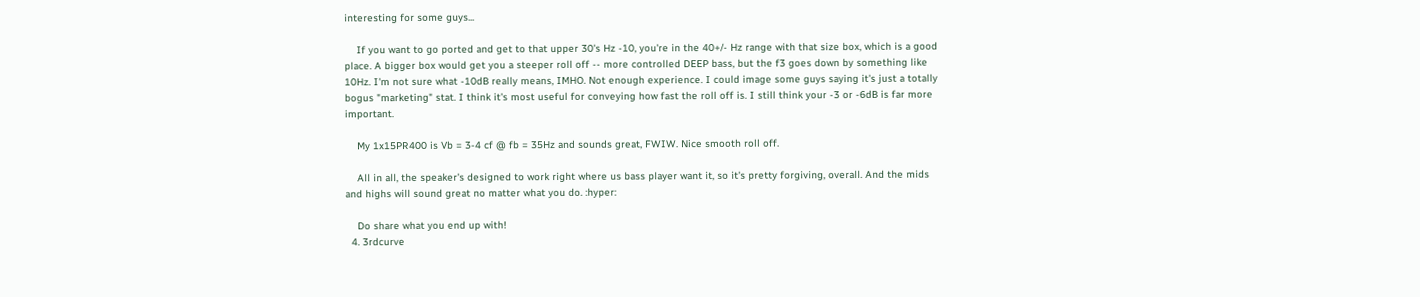interesting for some guys...

    If you want to go ported and get to that upper 30's Hz -10, you're in the 40+/- Hz range with that size box, which is a good place. A bigger box would get you a steeper roll off -- more controlled DEEP bass, but the f3 goes down by something like 10Hz. I'm not sure what -10dB really means, IMHO. Not enough experience. I could image some guys saying it's just a totally bogus "marketing" stat. I think it's most useful for conveying how fast the roll off is. I still think your -3 or -6dB is far more important.

    My 1x15PR400 is Vb = 3-4 cf @ fb = 35Hz and sounds great, FWIW. Nice smooth roll off.

    All in all, the speaker's designed to work right where us bass player want it, so it's pretty forgiving, overall. And the mids and highs will sound great no matter what you do. :hyper:

    Do share what you end up with!
  4. 3rdcurve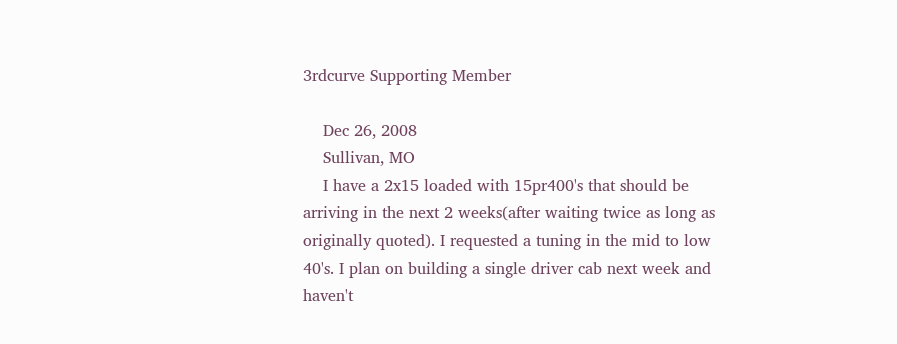3rdcurve Supporting Member

    Dec 26, 2008
    Sullivan, MO
    I have a 2x15 loaded with 15pr400's that should be arriving in the next 2 weeks(after waiting twice as long as originally quoted). I requested a tuning in the mid to low 40's. I plan on building a single driver cab next week and haven't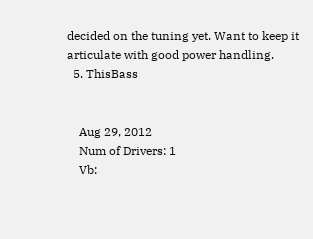decided on the tuning yet. Want to keep it articulate with good power handling.
  5. ThisBass


    Aug 29, 2012
    Num of Drivers: 1
    Vb: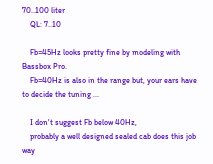70..100 liter
    QL: 7..10

    Fb=45Hz looks pretty fine by modeling with Bassbox Pro.
    Fb=40Hz is also in the range but, your ears have to decide the tuning ...

    I don't suggest Fb below 40Hz,
    probably a well designed sealed cab does this job way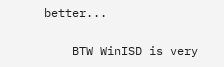better...

    BTW WinISD is very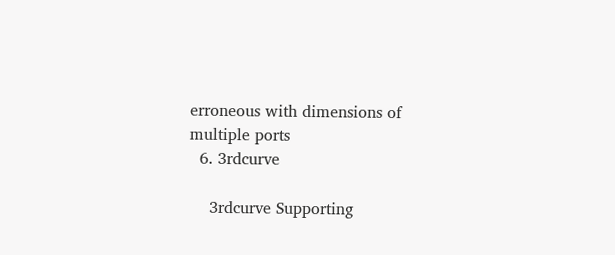erroneous with dimensions of multiple ports
  6. 3rdcurve

    3rdcurve Supporting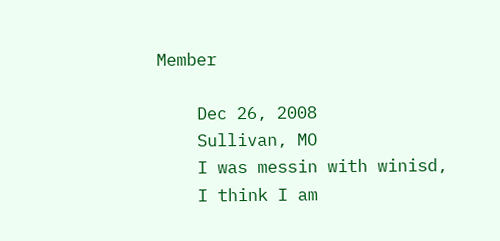Member

    Dec 26, 2008
    Sullivan, MO
    I was messin with winisd,
    I think I am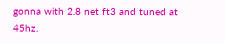gonna with 2.8 net ft3 and tuned at 45hz.